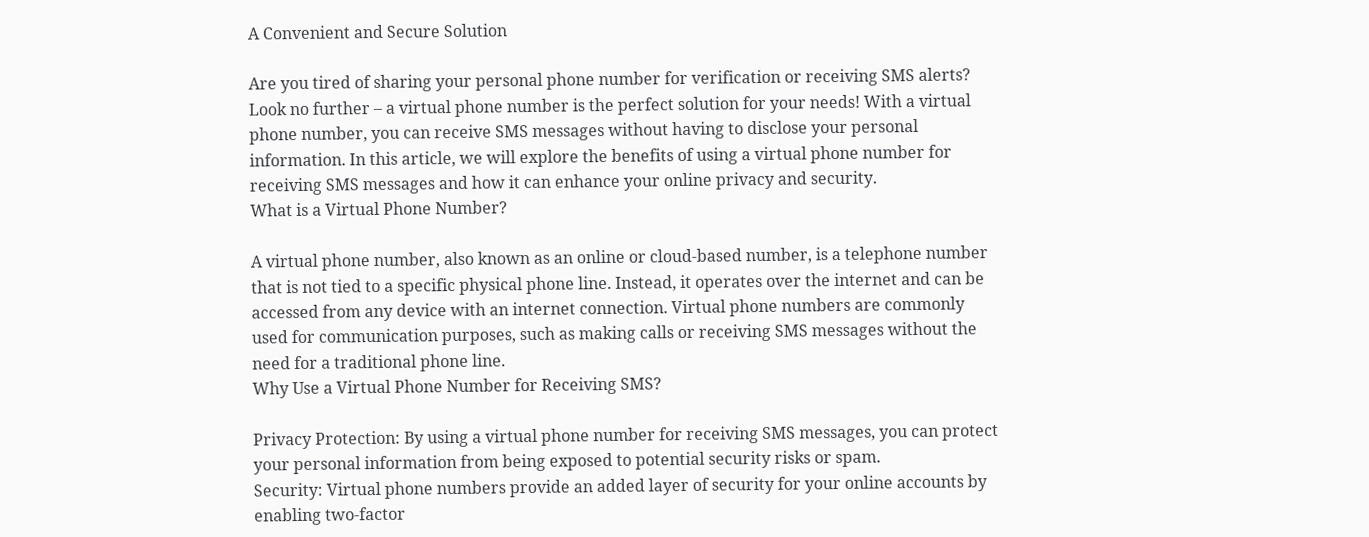A Convenient and Secure Solution

Are you tired of sharing your personal phone number for verification or receiving SMS alerts? Look no further – a virtual phone number is the perfect solution for your needs! With a virtual phone number, you can receive SMS messages without having to disclose your personal information. In this article, we will explore the benefits of using a virtual phone number for receiving SMS messages and how it can enhance your online privacy and security.
What is a Virtual Phone Number?

A virtual phone number, also known as an online or cloud-based number, is a telephone number that is not tied to a specific physical phone line. Instead, it operates over the internet and can be accessed from any device with an internet connection. Virtual phone numbers are commonly used for communication purposes, such as making calls or receiving SMS messages without the need for a traditional phone line.
Why Use a Virtual Phone Number for Receiving SMS?

Privacy Protection: By using a virtual phone number for receiving SMS messages, you can protect your personal information from being exposed to potential security risks or spam.
Security: Virtual phone numbers provide an added layer of security for your online accounts by enabling two-factor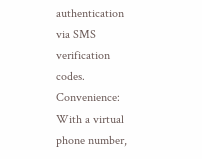authentication via SMS verification codes.
Convenience: With a virtual phone number,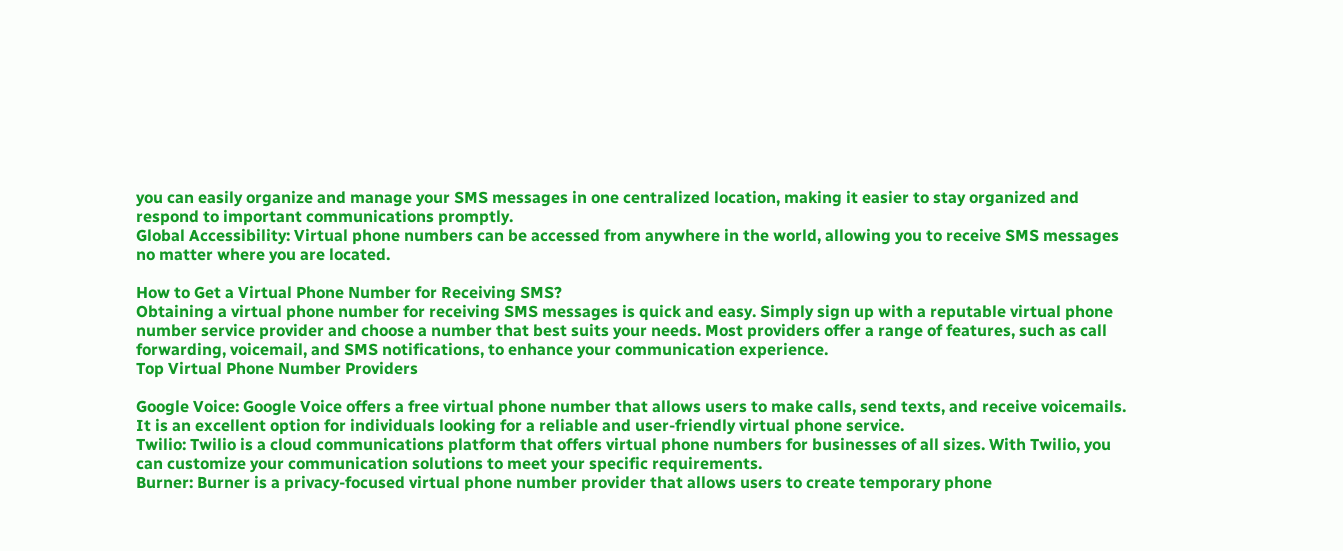you can easily organize and manage your SMS messages in one centralized location, making it easier to stay organized and respond to important communications promptly.
Global Accessibility: Virtual phone numbers can be accessed from anywhere in the world, allowing you to receive SMS messages no matter where you are located.

How to Get a Virtual Phone Number for Receiving SMS?
Obtaining a virtual phone number for receiving SMS messages is quick and easy. Simply sign up with a reputable virtual phone number service provider and choose a number that best suits your needs. Most providers offer a range of features, such as call forwarding, voicemail, and SMS notifications, to enhance your communication experience.
Top Virtual Phone Number Providers

Google Voice: Google Voice offers a free virtual phone number that allows users to make calls, send texts, and receive voicemails. It is an excellent option for individuals looking for a reliable and user-friendly virtual phone service.
Twilio: Twilio is a cloud communications platform that offers virtual phone numbers for businesses of all sizes. With Twilio, you can customize your communication solutions to meet your specific requirements.
Burner: Burner is a privacy-focused virtual phone number provider that allows users to create temporary phone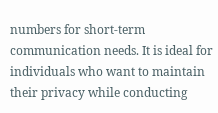numbers for short-term communication needs. It is ideal for individuals who want to maintain their privacy while conducting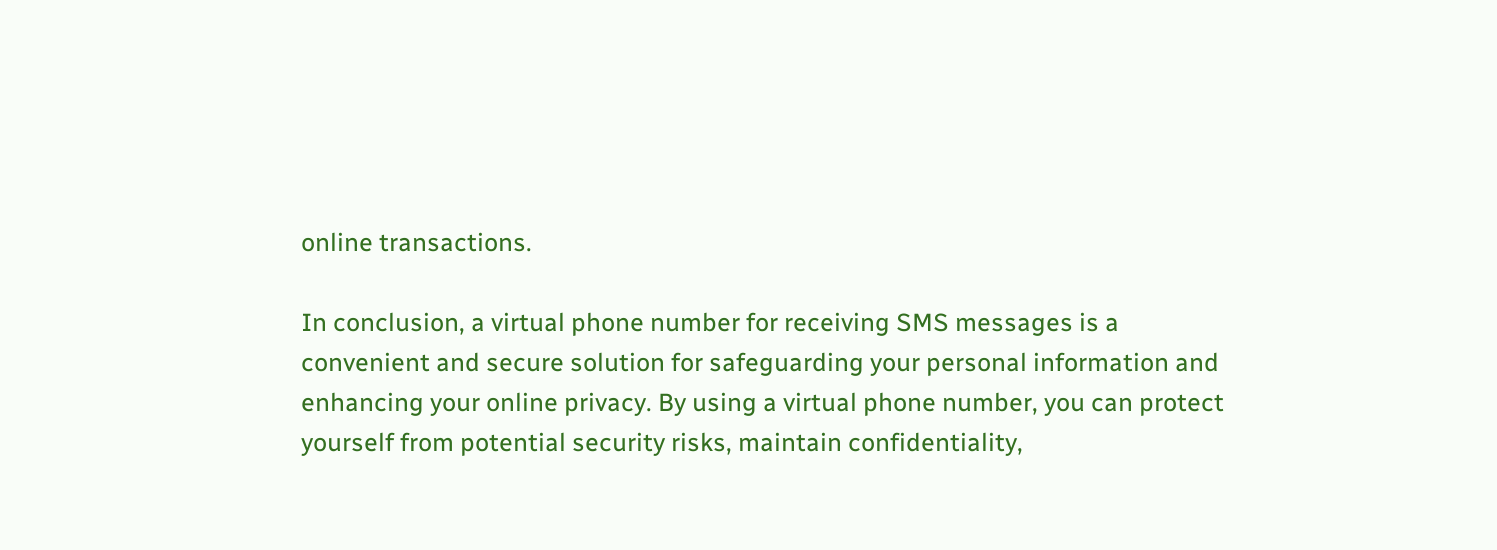online transactions.

In conclusion, a virtual phone number for receiving SMS messages is a convenient and secure solution for safeguarding your personal information and enhancing your online privacy. By using a virtual phone number, you can protect yourself from potential security risks, maintain confidentiality,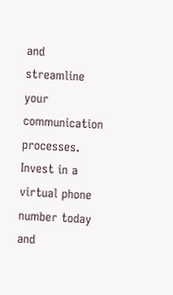and streamline your communication processes. Invest in a virtual phone number today and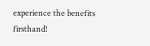experience the benefits firsthand!